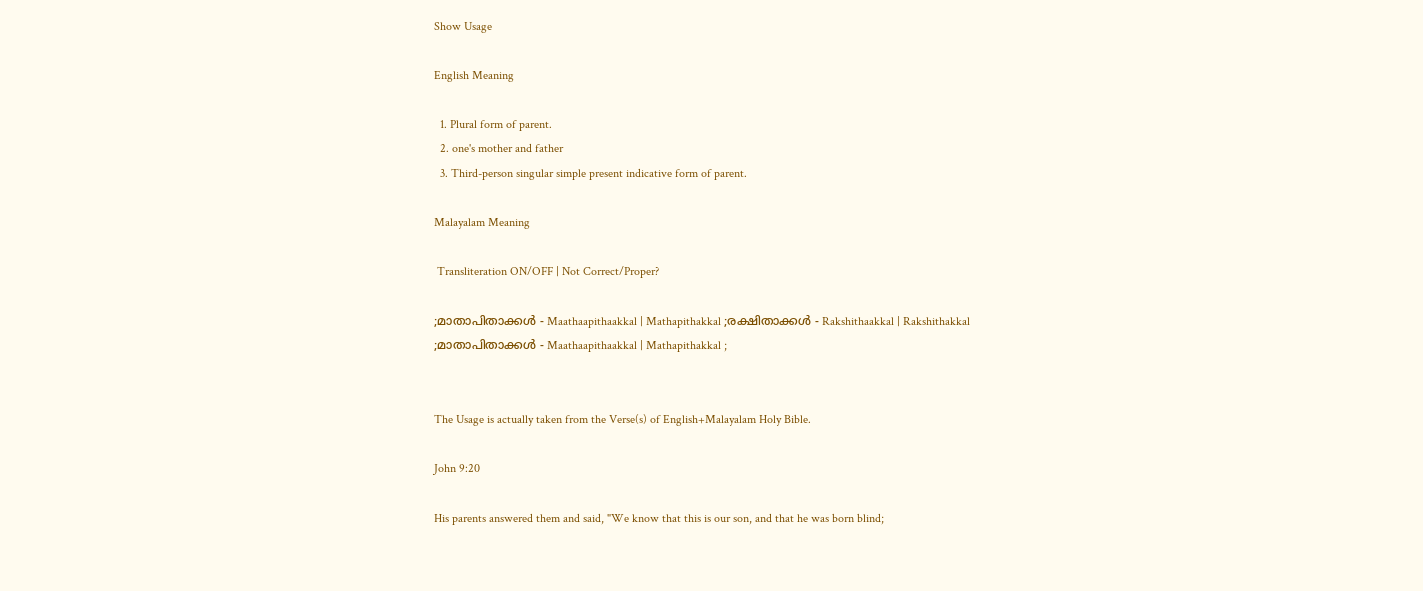Show Usage

English Meaning

  1. Plural form of parent.
  2. one's mother and father
  3. Third-person singular simple present indicative form of parent.

Malayalam Meaning

 Transliteration ON/OFF | Not Correct/Proper?

;മാതാപിതാക്കൾ - Maathaapithaakkal | Mathapithakkal ;രക്ഷിതാക്കള്‍ - Rakshithaakkal | Rakshithakkal ;മാതാപിതാക്കള്‍ - Maathaapithaakkal | Mathapithakkal ;


The Usage is actually taken from the Verse(s) of English+Malayalam Holy Bible.

John 9:20

His parents answered them and said, "We know that this is our son, and that he was born blind;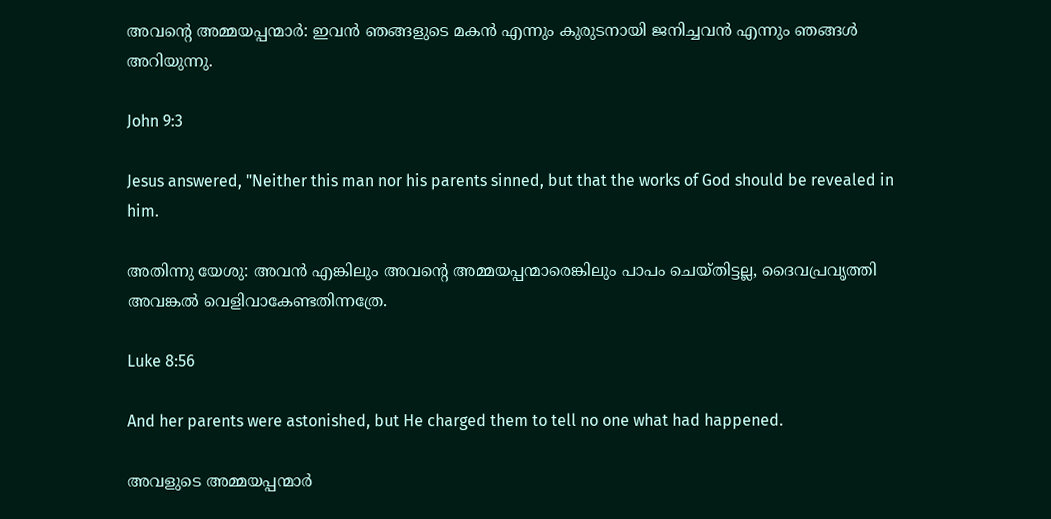അവന്റെ അമ്മയപ്പന്മാർ: ഇവൻ ഞങ്ങളുടെ മകൻ എന്നും കുരുടനായി ജനിച്ചവൻ എന്നും ഞങ്ങൾ അറിയുന്നു.

John 9:3

Jesus answered, "Neither this man nor his parents sinned, but that the works of God should be revealed in him.

അതിന്നു യേശു: അവൻ എങ്കിലും അവന്റെ അമ്മയപ്പന്മാരെങ്കിലും പാപം ചെയ്തിട്ടല്ല, ദൈവപ്രവൃത്തി അവങ്കൽ വെളിവാകേണ്ടതിന്നത്രേ.

Luke 8:56

And her parents were astonished, but He charged them to tell no one what had happened.

അവളുടെ അമ്മയപ്പന്മാർ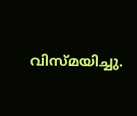വിസ്മയിച്ചു.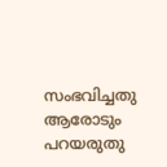സംഭവിച്ചതു ആരോടും പറയരുതു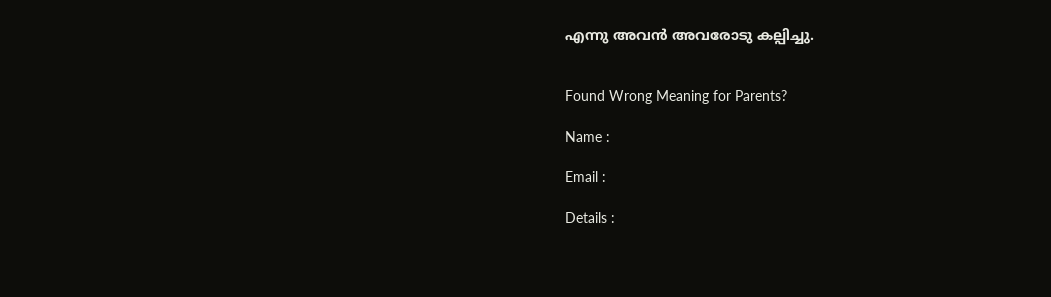എന്നു അവൻ അവരോടു കല്പിച്ചു.


Found Wrong Meaning for Parents?

Name :

Email :

Details :